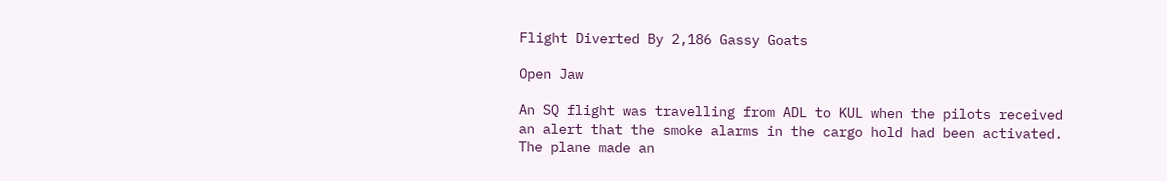Flight Diverted By 2,186 Gassy Goats

Open Jaw

An SQ flight was travelling from ADL to KUL when the pilots received an alert that the smoke alarms in the cargo hold had been activated. The plane made an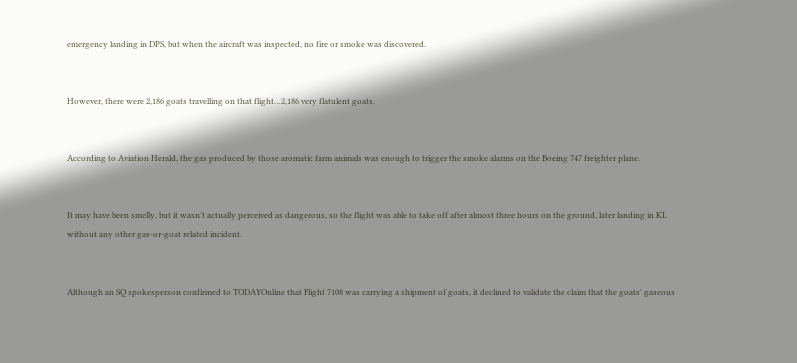emergency landing in DPS, but when the aircraft was inspected, no fire or smoke was discovered.


However, there were 2,186 goats travelling on that flight…2,186 very flatulent goats.


According to Aviation Herald, the gas produced by those aromatic farm animals was enough to trigger the smoke alarms on the Boeing 747 freighter plane.


It may have been smelly, but it wasn’t actually perceived as dangerous, so the flight was able to take off after almost three hours on the ground, later landing in KL without any other gas-or-goat related incident.


Although an SQ spokesperson confirmed to TODAYOnline that Flight 7108 was carrying a shipment of goats, it declined to validate the claim that the goats' gaseous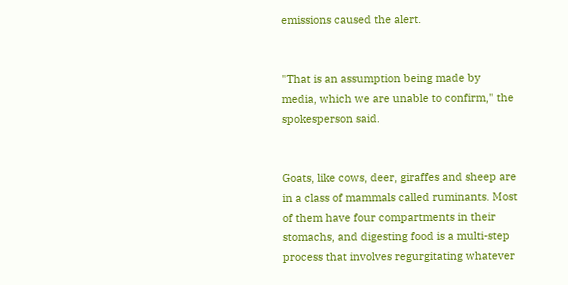emissions caused the alert.


"That is an assumption being made by media, which we are unable to confirm," the spokesperson said.


Goats, like cows, deer, giraffes and sheep are in a class of mammals called ruminants. Most of them have four compartments in their stomachs, and digesting food is a multi-step process that involves regurgitating whatever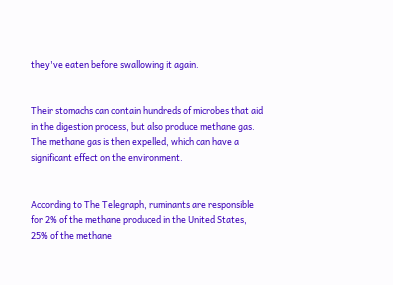they've eaten before swallowing it again.


Their stomachs can contain hundreds of microbes that aid in the digestion process, but also produce methane gas. The methane gas is then expelled, which can have a significant effect on the environment.


According to The Telegraph, ruminants are responsible for 2% of the methane produced in the United States, 25% of the methane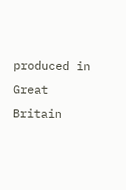produced in Great Britain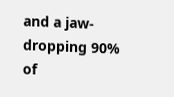and a jaw-dropping 90% of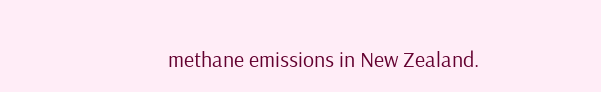methane emissions in New Zealand.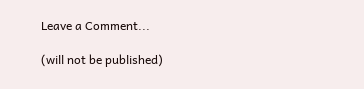Leave a Comment...

(will not be published)